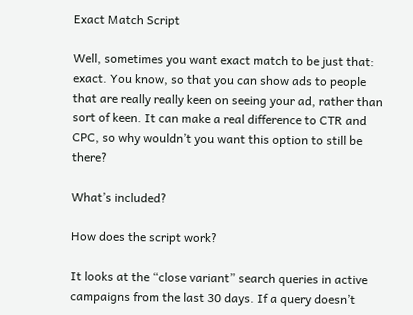Exact Match Script

Well, sometimes you want exact match to be just that: exact. You know, so that you can show ads to people that are really really keen on seeing your ad, rather than sort of keen. It can make a real difference to CTR and CPC, so why wouldn’t you want this option to still be there?

What’s included?

How does the script work?

It looks at the “close variant” search queries in active campaigns from the last 30 days. If a query doesn’t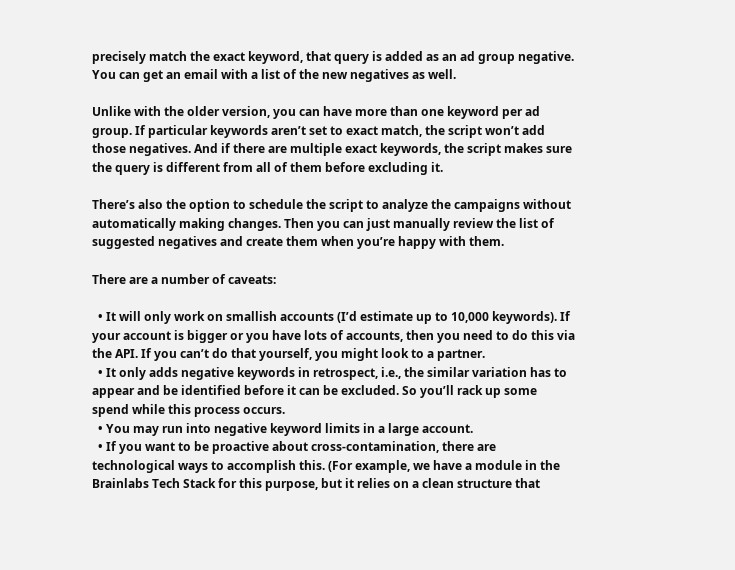precisely match the exact keyword, that query is added as an ad group negative. You can get an email with a list of the new negatives as well.

Unlike with the older version, you can have more than one keyword per ad group. If particular keywords aren’t set to exact match, the script won’t add those negatives. And if there are multiple exact keywords, the script makes sure the query is different from all of them before excluding it.

There’s also the option to schedule the script to analyze the campaigns without automatically making changes. Then you can just manually review the list of suggested negatives and create them when you’re happy with them.

There are a number of caveats:

  • It will only work on smallish accounts (I’d estimate up to 10,000 keywords). If your account is bigger or you have lots of accounts, then you need to do this via the API. If you can’t do that yourself, you might look to a partner.
  • It only adds negative keywords in retrospect, i.e., the similar variation has to appear and be identified before it can be excluded. So you’ll rack up some spend while this process occurs.
  • You may run into negative keyword limits in a large account.
  • If you want to be proactive about cross-contamination, there are technological ways to accomplish this. (For example, we have a module in the Brainlabs Tech Stack for this purpose, but it relies on a clean structure that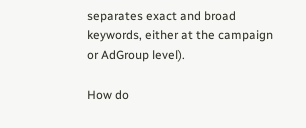separates exact and broad keywords, either at the campaign or AdGroup level).

How do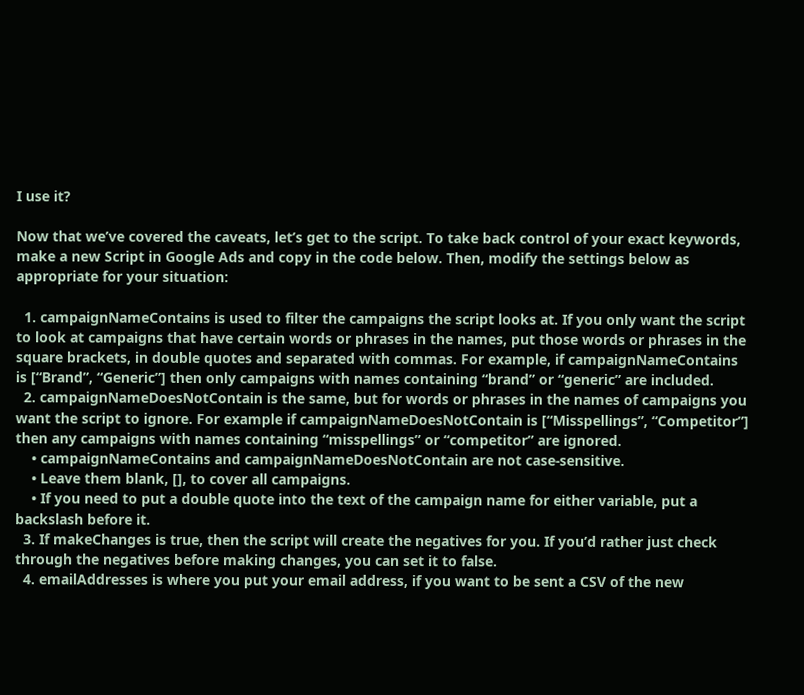I use it?

Now that we’ve covered the caveats, let’s get to the script. To take back control of your exact keywords, make a new Script in Google Ads and copy in the code below. Then, modify the settings below as appropriate for your situation:

  1. campaignNameContains is used to filter the campaigns the script looks at. If you only want the script to look at campaigns that have certain words or phrases in the names, put those words or phrases in the square brackets, in double quotes and separated with commas. For example, if campaignNameContains is [“Brand”, “Generic”] then only campaigns with names containing “brand” or “generic” are included.
  2. campaignNameDoesNotContain is the same, but for words or phrases in the names of campaigns you want the script to ignore. For example if campaignNameDoesNotContain is [“Misspellings”, “Competitor”] then any campaigns with names containing “misspellings” or “competitor” are ignored.
    • campaignNameContains and campaignNameDoesNotContain are not case-sensitive.
    • Leave them blank, [], to cover all campaigns.
    • If you need to put a double quote into the text of the campaign name for either variable, put a backslash before it.
  3. If makeChanges is true, then the script will create the negatives for you. If you’d rather just check through the negatives before making changes, you can set it to false.
  4. emailAddresses is where you put your email address, if you want to be sent a CSV of the new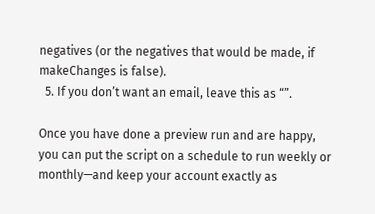negatives (or the negatives that would be made, if makeChanges is false).
  5. If you don’t want an email, leave this as “”.

Once you have done a preview run and are happy, you can put the script on a schedule to run weekly or monthly—and keep your account exactly as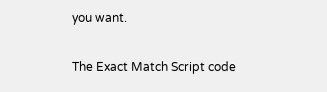you want.

The Exact Match Script code